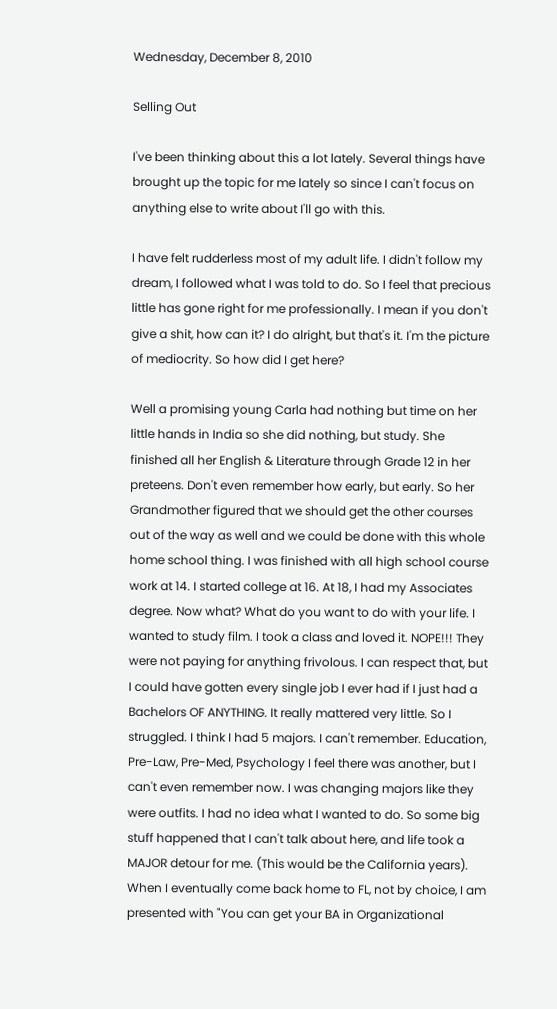Wednesday, December 8, 2010

Selling Out

I've been thinking about this a lot lately. Several things have brought up the topic for me lately so since I can't focus on anything else to write about I'll go with this.

I have felt rudderless most of my adult life. I didn't follow my dream, I followed what I was told to do. So I feel that precious little has gone right for me professionally. I mean if you don't give a shit, how can it? I do alright, but that's it. I'm the picture of mediocrity. So how did I get here?

Well a promising young Carla had nothing but time on her little hands in India so she did nothing, but study. She finished all her English & Literature through Grade 12 in her preteens. Don't even remember how early, but early. So her Grandmother figured that we should get the other courses out of the way as well and we could be done with this whole home school thing. I was finished with all high school course work at 14. I started college at 16. At 18, I had my Associates degree. Now what? What do you want to do with your life. I wanted to study film. I took a class and loved it. NOPE!!! They were not paying for anything frivolous. I can respect that, but I could have gotten every single job I ever had if I just had a Bachelors OF ANYTHING. It really mattered very little. So I struggled. I think I had 5 majors. I can't remember. Education, Pre-Law, Pre-Med, Psychology I feel there was another, but I can't even remember now. I was changing majors like they were outfits. I had no idea what I wanted to do. So some big stuff happened that I can't talk about here, and life took a MAJOR detour for me. (This would be the California years). When I eventually come back home to FL, not by choice, I am presented with "You can get your BA in Organizational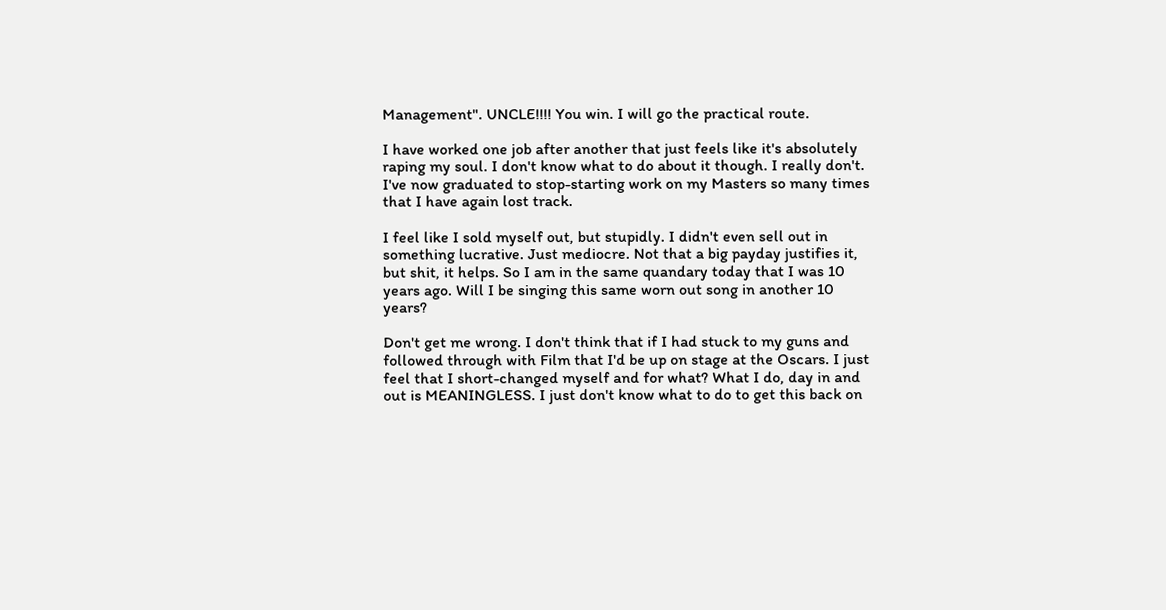Management". UNCLE!!!! You win. I will go the practical route.

I have worked one job after another that just feels like it's absolutely raping my soul. I don't know what to do about it though. I really don't. I've now graduated to stop-starting work on my Masters so many times that I have again lost track.

I feel like I sold myself out, but stupidly. I didn't even sell out in something lucrative. Just mediocre. Not that a big payday justifies it, but shit, it helps. So I am in the same quandary today that I was 10 years ago. Will I be singing this same worn out song in another 10 years?

Don't get me wrong. I don't think that if I had stuck to my guns and followed through with Film that I'd be up on stage at the Oscars. I just feel that I short-changed myself and for what? What I do, day in and out is MEANINGLESS. I just don't know what to do to get this back on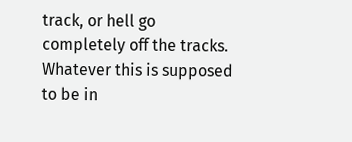track, or hell go completely off the tracks. Whatever this is supposed to be in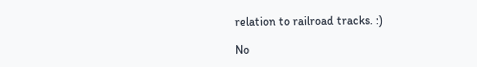relation to railroad tracks. :)

No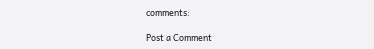comments:

Post a Comment